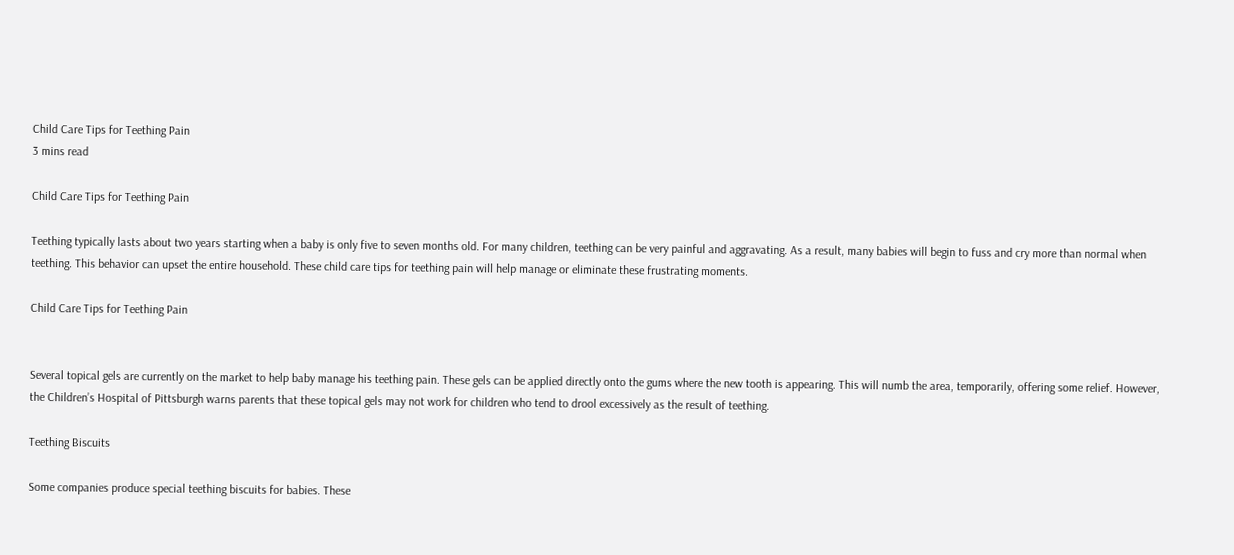Child Care Tips for Teething Pain
3 mins read

Child Care Tips for Teething Pain

Teething typically lasts about two years starting when a baby is only five to seven months old. For many children, teething can be very painful and aggravating. As a result, many babies will begin to fuss and cry more than normal when teething. This behavior can upset the entire household. These child care tips for teething pain will help manage or eliminate these frustrating moments.

Child Care Tips for Teething Pain


Several topical gels are currently on the market to help baby manage his teething pain. These gels can be applied directly onto the gums where the new tooth is appearing. This will numb the area, temporarily, offering some relief. However, the Children’s Hospital of Pittsburgh warns parents that these topical gels may not work for children who tend to drool excessively as the result of teething.

Teething Biscuits

Some companies produce special teething biscuits for babies. These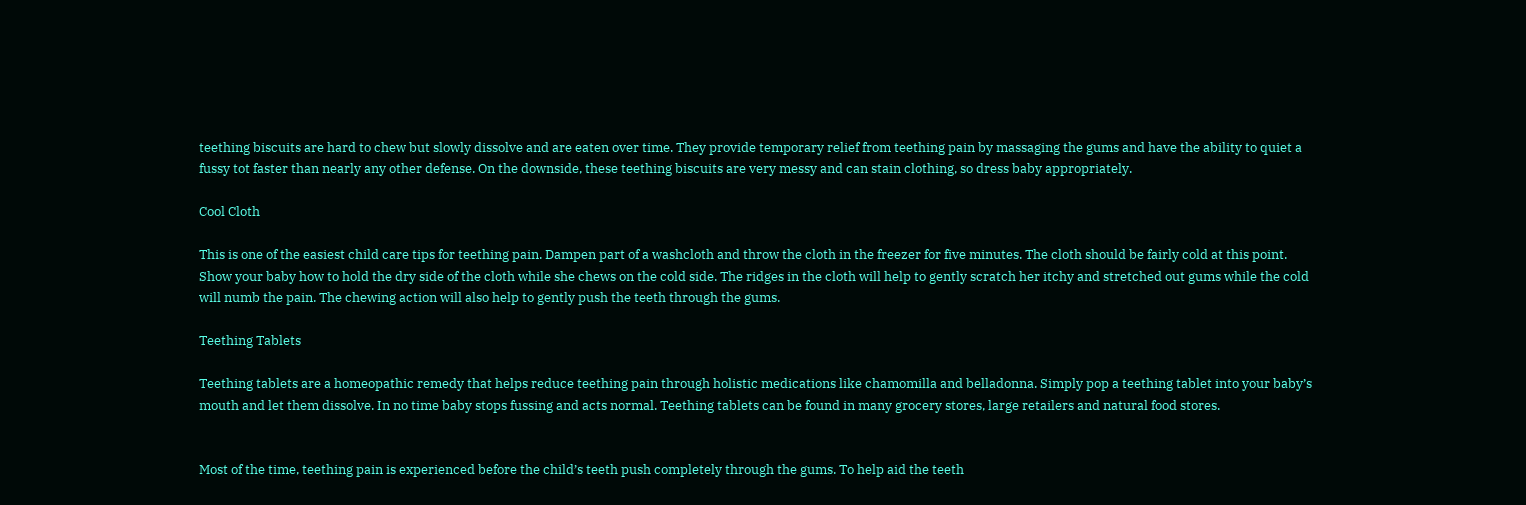teething biscuits are hard to chew but slowly dissolve and are eaten over time. They provide temporary relief from teething pain by massaging the gums and have the ability to quiet a fussy tot faster than nearly any other defense. On the downside, these teething biscuits are very messy and can stain clothing, so dress baby appropriately.

Cool Cloth

This is one of the easiest child care tips for teething pain. Dampen part of a washcloth and throw the cloth in the freezer for five minutes. The cloth should be fairly cold at this point. Show your baby how to hold the dry side of the cloth while she chews on the cold side. The ridges in the cloth will help to gently scratch her itchy and stretched out gums while the cold will numb the pain. The chewing action will also help to gently push the teeth through the gums.

Teething Tablets

Teething tablets are a homeopathic remedy that helps reduce teething pain through holistic medications like chamomilla and belladonna. Simply pop a teething tablet into your baby’s mouth and let them dissolve. In no time baby stops fussing and acts normal. Teething tablets can be found in many grocery stores, large retailers and natural food stores.


Most of the time, teething pain is experienced before the child’s teeth push completely through the gums. To help aid the teeth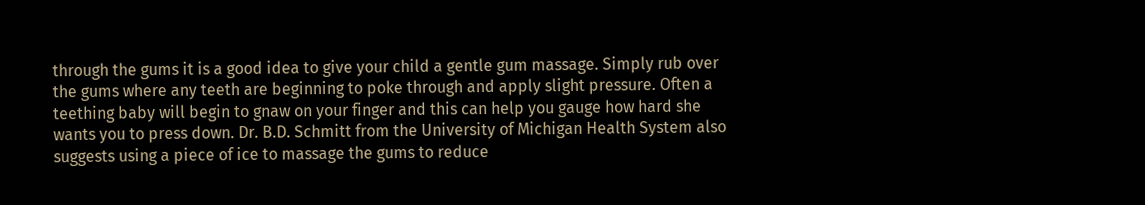through the gums it is a good idea to give your child a gentle gum massage. Simply rub over the gums where any teeth are beginning to poke through and apply slight pressure. Often a teething baby will begin to gnaw on your finger and this can help you gauge how hard she wants you to press down. Dr. B.D. Schmitt from the University of Michigan Health System also suggests using a piece of ice to massage the gums to reduce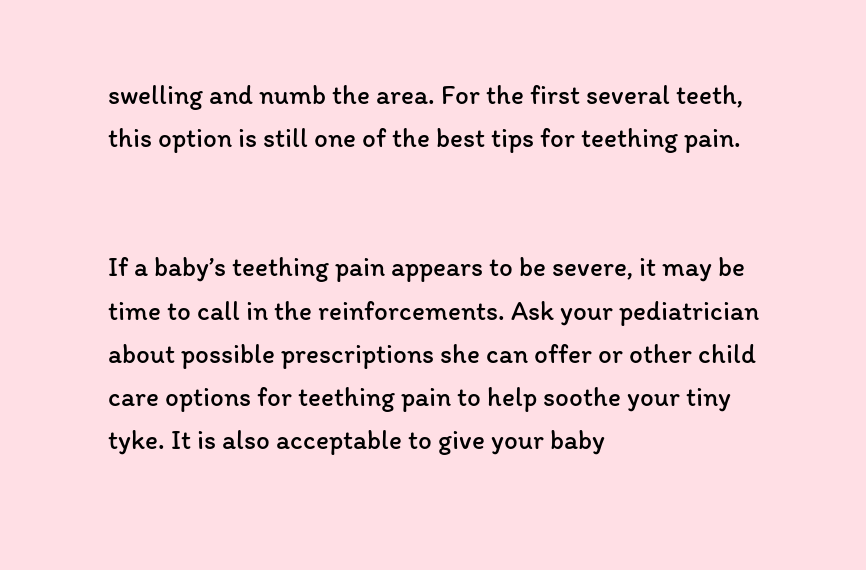swelling and numb the area. For the first several teeth, this option is still one of the best tips for teething pain.


If a baby’s teething pain appears to be severe, it may be time to call in the reinforcements. Ask your pediatrician about possible prescriptions she can offer or other child care options for teething pain to help soothe your tiny tyke. It is also acceptable to give your baby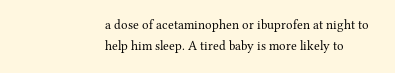a dose of acetaminophen or ibuprofen at night to help him sleep. A tired baby is more likely to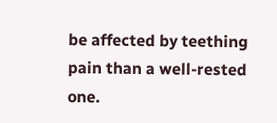be affected by teething pain than a well-rested one.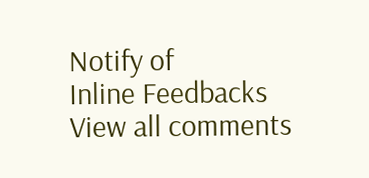Notify of
Inline Feedbacks
View all comments